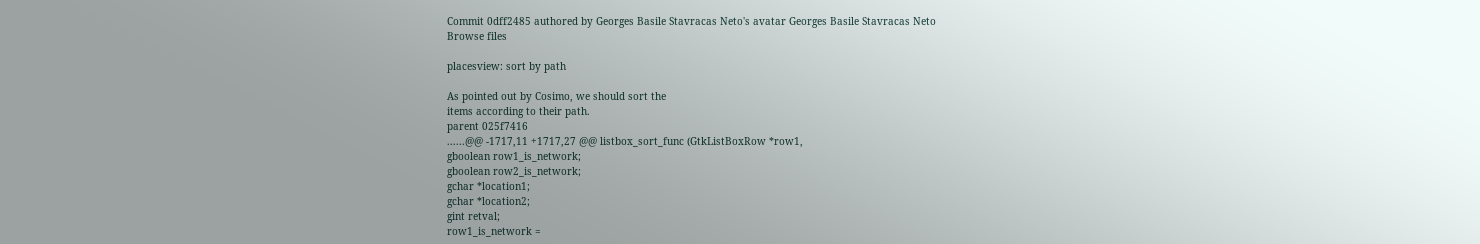Commit 0dff2485 authored by Georges Basile Stavracas Neto's avatar Georges Basile Stavracas Neto
Browse files

placesview: sort by path

As pointed out by Cosimo, we should sort the
items according to their path.
parent 025f7416
......@@ -1717,11 +1717,27 @@ listbox_sort_func (GtkListBoxRow *row1,
gboolean row1_is_network;
gboolean row2_is_network;
gchar *location1;
gchar *location2;
gint retval;
row1_is_network =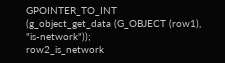GPOINTER_TO_INT (g_object_get_data (G_OBJECT (row1), "is-network"));
row2_is_network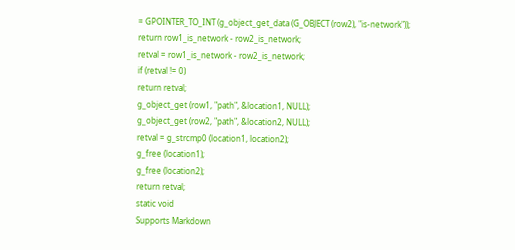= GPOINTER_TO_INT (g_object_get_data (G_OBJECT (row2), "is-network"));
return row1_is_network - row2_is_network;
retval = row1_is_network - row2_is_network;
if (retval != 0)
return retval;
g_object_get (row1, "path", &location1, NULL);
g_object_get (row2, "path", &location2, NULL);
retval = g_strcmp0 (location1, location2);
g_free (location1);
g_free (location2);
return retval;
static void
Supports Markdown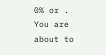0% or .
You are about to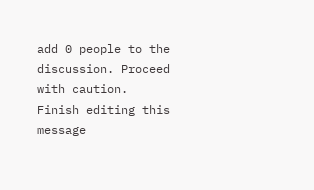add 0 people to the discussion. Proceed with caution.
Finish editing this message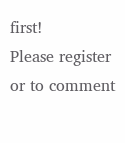first!
Please register or to comment